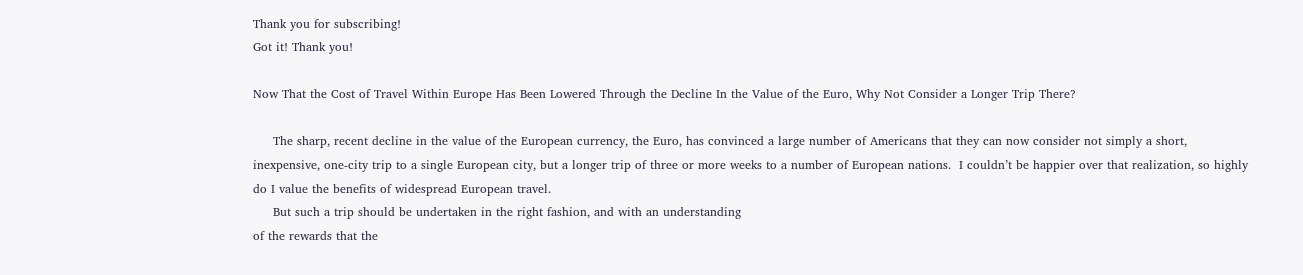Thank you for subscribing!
Got it! Thank you!

Now That the Cost of Travel Within Europe Has Been Lowered Through the Decline In the Value of the Euro, Why Not Consider a Longer Trip There?

     The sharp, recent decline in the value of the European currency, the Euro, has convinced a large number of Americans that they can now consider not simply a short, inexpensive, one-city trip to a single European city, but a longer trip of three or more weeks to a number of European nations.  I couldn’t be happier over that realization, so highly do I value the benefits of widespread European travel.
     But such a trip should be undertaken in the right fashion, and with an understanding
of the rewards that the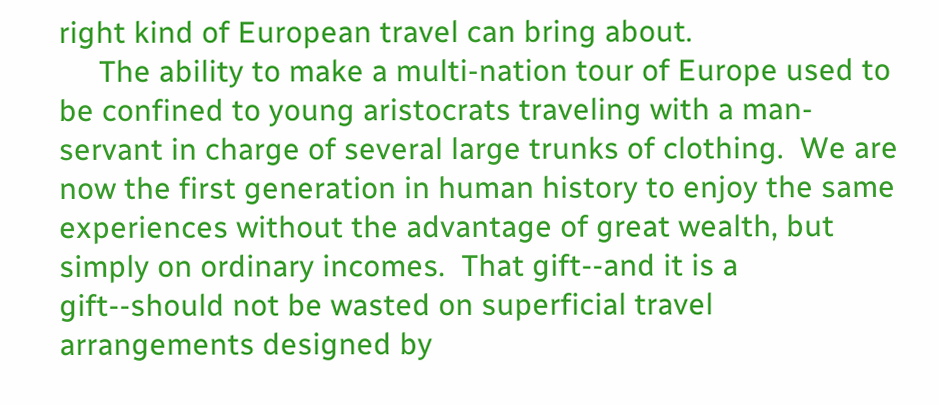right kind of European travel can bring about.
     The ability to make a multi-nation tour of Europe used to be confined to young aristocrats traveling with a man-servant in charge of several large trunks of clothing.  We are now the first generation in human history to enjoy the same experiences without the advantage of great wealth, but simply on ordinary incomes.  That gift--and it is a gift--should not be wasted on superficial travel arrangements designed by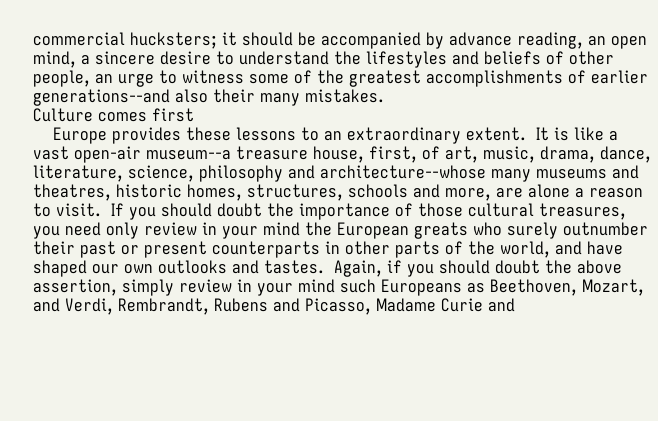commercial hucksters; it should be accompanied by advance reading, an open mind, a sincere desire to understand the lifestyles and beliefs of other people, an urge to witness some of the greatest accomplishments of earlier generations--and also their many mistakes.
Culture comes first
    Europe provides these lessons to an extraordinary extent.  It is like a vast open-air museum--a treasure house, first, of art, music, drama, dance, literature, science, philosophy and architecture--whose many museums and theatres, historic homes, structures, schools and more, are alone a reason to visit.  If you should doubt the importance of those cultural treasures, you need only review in your mind the European greats who surely outnumber their past or present counterparts in other parts of the world, and have shaped our own outlooks and tastes.  Again, if you should doubt the above assertion, simply review in your mind such Europeans as Beethoven, Mozart, and Verdi, Rembrandt, Rubens and Picasso, Madame Curie and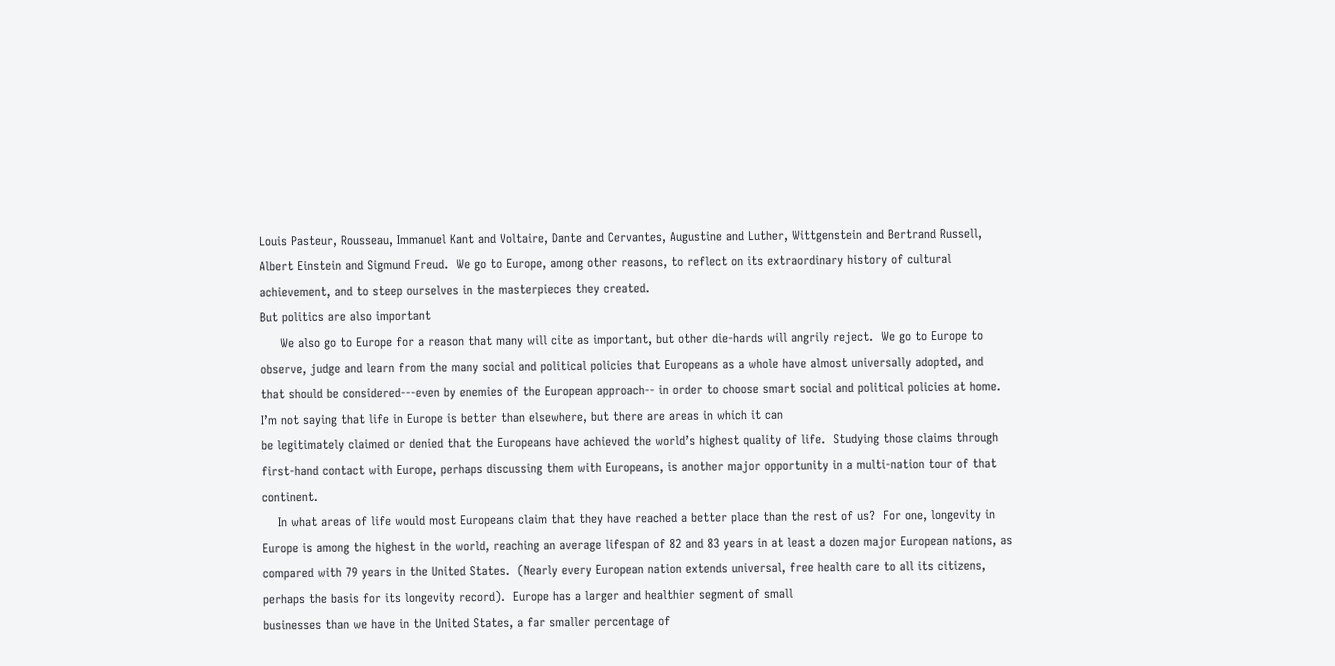Louis Pasteur, Rousseau, Immanuel Kant and Voltaire, Dante and Cervantes, Augustine and Luther, Wittgenstein and Bertrand Russell, Albert Einstein and Sigmund Freud.  We go to Europe, among other reasons, to reflect on its extraordinary history of cultural achievement, and to steep ourselves in the masterpieces they created.
But politics are also important
     We also go to Europe for a reason that many will cite as important, but other die-hards will angrily reject.  We go to Europe to observe, judge and learn from the many social and political policies that Europeans as a whole have almost universally adopted, and that should be considered---even by enemies of the European approach-- in order to choose smart social and political policies at home.  I’m not saying that life in Europe is better than elsewhere, but there are areas in which it can
be legitimately claimed or denied that the Europeans have achieved the world’s highest quality of life.  Studying those claims through first-hand contact with Europe, perhaps discussing them with Europeans, is another major opportunity in a multi-nation tour of that continent.
    In what areas of life would most Europeans claim that they have reached a better place than the rest of us?  For one, longevity in Europe is among the highest in the world, reaching an average lifespan of 82 and 83 years in at least a dozen major European nations, as compared with 79 years in the United States.  (Nearly every European nation extends universal, free health care to all its citizens, perhaps the basis for its longevity record).  Europe has a larger and healthier segment of small
businesses than we have in the United States, a far smaller percentage of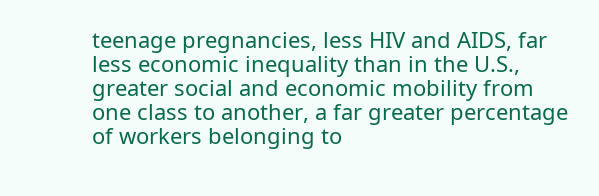teenage pregnancies, less HIV and AIDS, far less economic inequality than in the U.S., greater social and economic mobility from one class to another, a far greater percentage of workers belonging to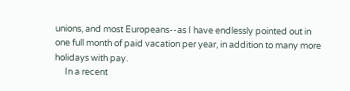unions, and most Europeans--as I have endlessly pointed out in one full month of paid vacation per year, in addition to many more holidays with pay.
     In a recent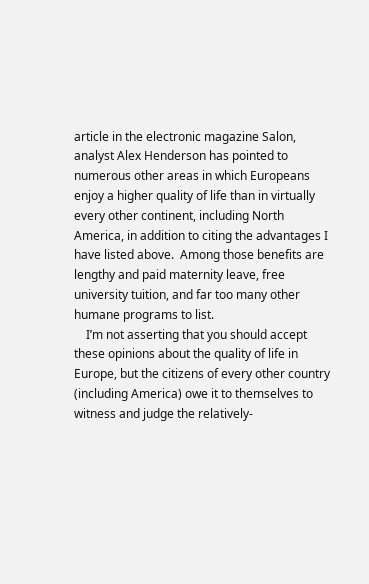article in the electronic magazine Salon, analyst Alex Henderson has pointed to numerous other areas in which Europeans enjoy a higher quality of life than in virtually every other continent, including North America, in addition to citing the advantages I have listed above.  Among those benefits are lengthy and paid maternity leave, free university tuition, and far too many other humane programs to list.
    I’m not asserting that you should accept these opinions about the quality of life in Europe, but the citizens of every other country (including America) owe it to themselves to witness and judge the relatively-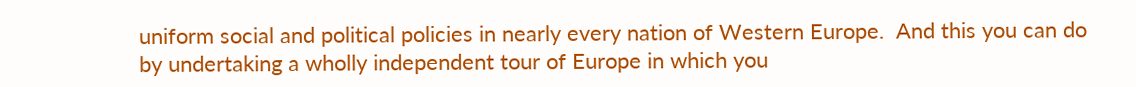uniform social and political policies in nearly every nation of Western Europe.  And this you can do by undertaking a wholly independent tour of Europe in which you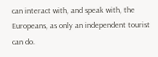can interact with, and speak with, the Europeans, as only an independent tourist can do.